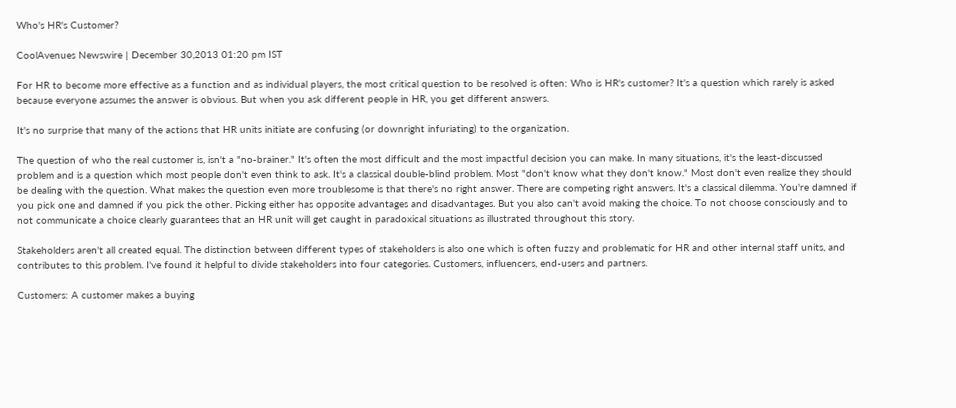Who's HR's Customer?

CoolAvenues Newswire | December 30,2013 01:20 pm IST

For HR to become more effective as a function and as individual players, the most critical question to be resolved is often: Who is HR's customer? It's a question which rarely is asked because everyone assumes the answer is obvious. But when you ask different people in HR, you get different answers.

It's no surprise that many of the actions that HR units initiate are confusing (or downright infuriating) to the organization.

The question of who the real customer is, isn't a "no-brainer." It's often the most difficult and the most impactful decision you can make. In many situations, it's the least-discussed problem and is a question which most people don't even think to ask. It's a classical double-blind problem. Most "don't know what they don't know." Most don't even realize they should be dealing with the question. What makes the question even more troublesome is that there's no right answer. There are competing right answers. It's a classical dilemma. You're damned if you pick one and damned if you pick the other. Picking either has opposite advantages and disadvantages. But you also can't avoid making the choice. To not choose consciously and to not communicate a choice clearly guarantees that an HR unit will get caught in paradoxical situations as illustrated throughout this story.

Stakeholders aren't all created equal. The distinction between different types of stakeholders is also one which is often fuzzy and problematic for HR and other internal staff units, and contributes to this problem. I've found it helpful to divide stakeholders into four categories. Customers, influencers, end-users and partners.

Customers: A customer makes a buying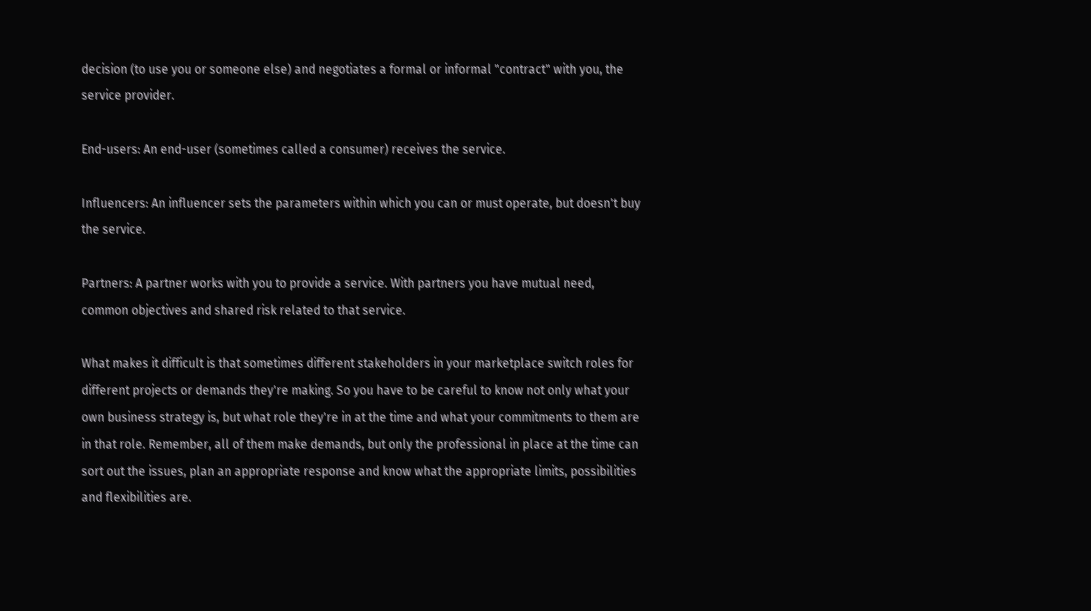decision (to use you or someone else) and negotiates a formal or informal "contract" with you, the service provider.

End-users: An end-user (sometimes called a consumer) receives the service.

Influencers: An influencer sets the parameters within which you can or must operate, but doesn't buy the service.

Partners: A partner works with you to provide a service. With partners you have mutual need, common objectives and shared risk related to that service.

What makes it difficult is that sometimes different stakeholders in your marketplace switch roles for different projects or demands they're making. So you have to be careful to know not only what your own business strategy is, but what role they're in at the time and what your commitments to them are in that role. Remember, all of them make demands, but only the professional in place at the time can sort out the issues, plan an appropriate response and know what the appropriate limits, possibilities and flexibilities are.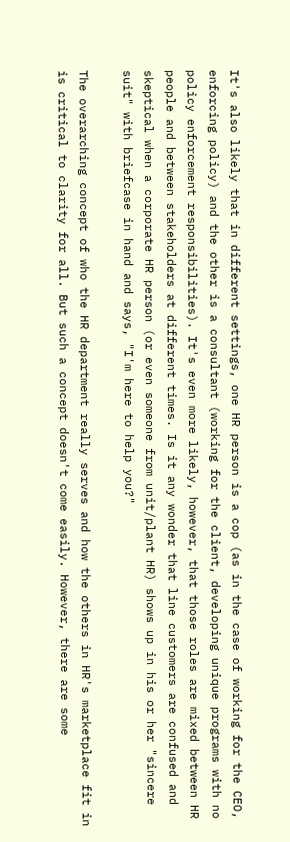It's also likely that in different settings, one HR person is a cop (as in the case of working for the CEO, enforcing policy) and the other is a consultant (working for the client, developing unique programs with no policy enforcement responsibilities). It's even more likely, however, that those roles are mixed between HR people and between stakeholders at different times. Is it any wonder that line customers are confused and skeptical when a corporate HR person (or even someone from unit/plant HR) shows up in his or her "sincere suit" with briefcase in hand and says, "I'm here to help you?"

The overarching concept of who the HR department really serves and how the others in HR's marketplace fit in is critical to clarity for all. But such a concept doesn't come easily. However, there are some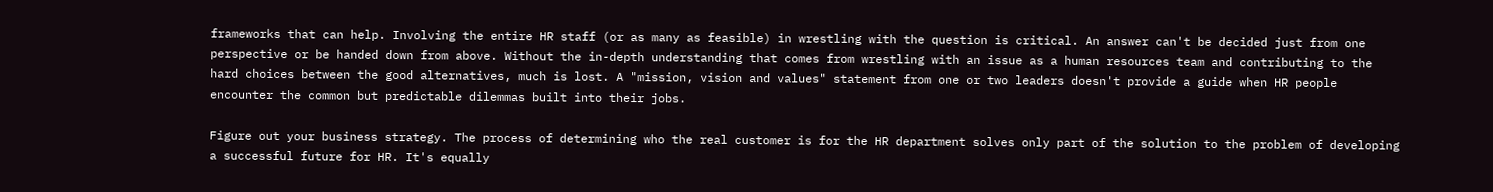frameworks that can help. Involving the entire HR staff (or as many as feasible) in wrestling with the question is critical. An answer can't be decided just from one perspective or be handed down from above. Without the in-depth understanding that comes from wrestling with an issue as a human resources team and contributing to the hard choices between the good alternatives, much is lost. A "mission, vision and values" statement from one or two leaders doesn't provide a guide when HR people encounter the common but predictable dilemmas built into their jobs.

Figure out your business strategy. The process of determining who the real customer is for the HR department solves only part of the solution to the problem of developing a successful future for HR. It's equally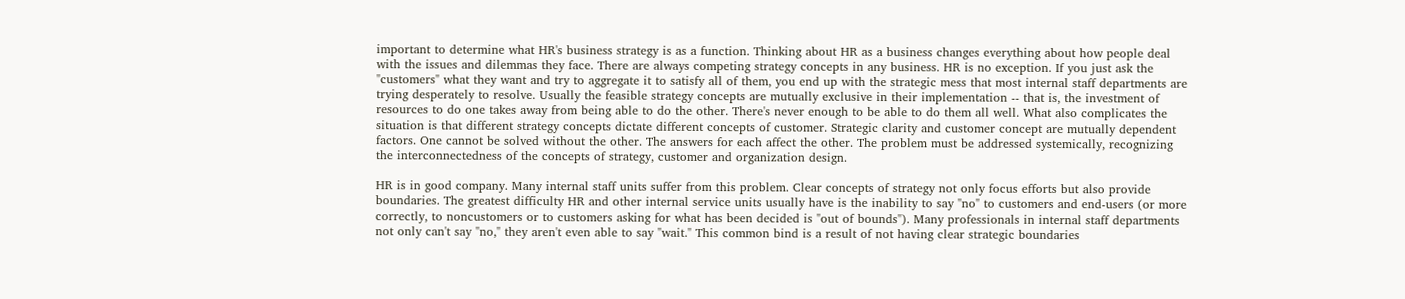important to determine what HR's business strategy is as a function. Thinking about HR as a business changes everything about how people deal with the issues and dilemmas they face. There are always competing strategy concepts in any business. HR is no exception. If you just ask the "customers" what they want and try to aggregate it to satisfy all of them, you end up with the strategic mess that most internal staff departments are trying desperately to resolve. Usually the feasible strategy concepts are mutually exclusive in their implementation -- that is, the investment of resources to do one takes away from being able to do the other. There's never enough to be able to do them all well. What also complicates the situation is that different strategy concepts dictate different concepts of customer. Strategic clarity and customer concept are mutually dependent factors. One cannot be solved without the other. The answers for each affect the other. The problem must be addressed systemically, recognizing the interconnectedness of the concepts of strategy, customer and organization design.

HR is in good company. Many internal staff units suffer from this problem. Clear concepts of strategy not only focus efforts but also provide boundaries. The greatest difficulty HR and other internal service units usually have is the inability to say "no" to customers and end-users (or more correctly, to noncustomers or to customers asking for what has been decided is "out of bounds"). Many professionals in internal staff departments not only can't say "no," they aren't even able to say "wait." This common bind is a result of not having clear strategic boundaries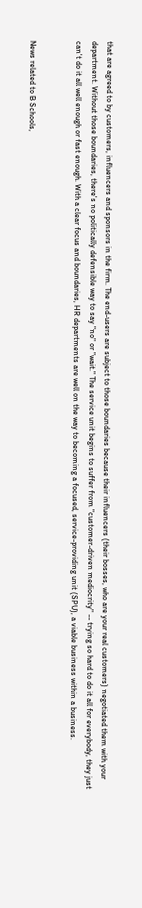that are agreed to by customers, influencers and sponsors in the firm. The end-users are subject to those boundaries because their influencers (their bosses, who are your real customers) negotiated them with your department. Without those boundaries, there's no politically defensible way to say "no" or "wait." The service unit begins to suffer from "customer-driven mediocrity" -- trying so hard to do it all for everybody, they just can't do it all well enough or fast enough. With a clear focus and boundaries, HR departments are well on the way to becoming a focused, service-providing unit (SPU), a viable business within a business.


News related to B Schools,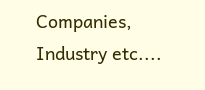Companies, Industry etc....